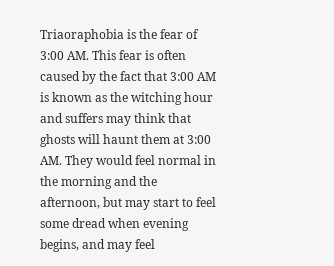Triaoraphobia is the fear of 3:00 AM. This fear is often caused by the fact that 3:00 AM is known as the witching hour and suffers may think that ghosts will haunt them at 3:00 AM. They would feel normal in the morning and the afternoon, but may start to feel some dread when evening begins, and may feel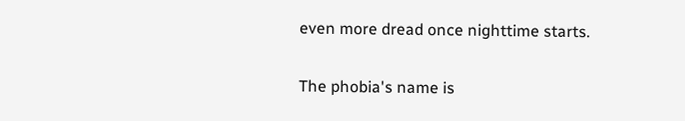even more dread once nighttime starts.

The phobia's name is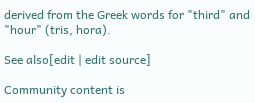derived from the Greek words for "third" and "hour" (tris, hora).

See also[edit | edit source]

Community content is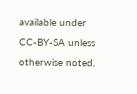available under CC-BY-SA unless otherwise noted.